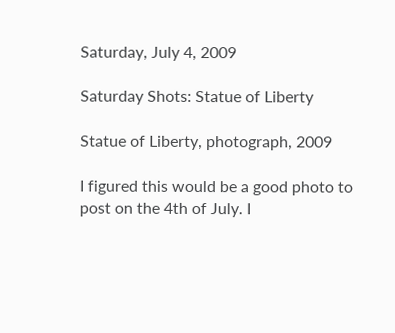Saturday, July 4, 2009

Saturday Shots: Statue of Liberty

Statue of Liberty, photograph, 2009

I figured this would be a good photo to post on the 4th of July. I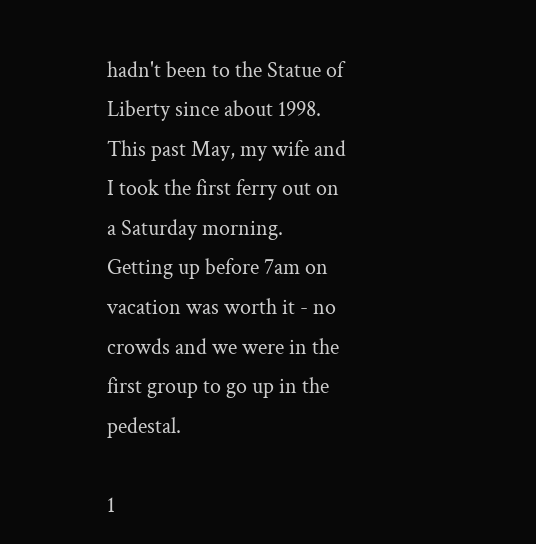hadn't been to the Statue of Liberty since about 1998. This past May, my wife and I took the first ferry out on a Saturday morning. Getting up before 7am on vacation was worth it - no crowds and we were in the first group to go up in the pedestal.

1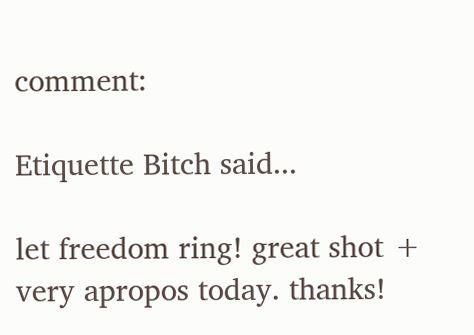comment:

Etiquette Bitch said...

let freedom ring! great shot + very apropos today. thanks!